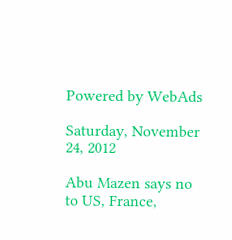Powered by WebAds

Saturday, November 24, 2012

Abu Mazen says no to US, France,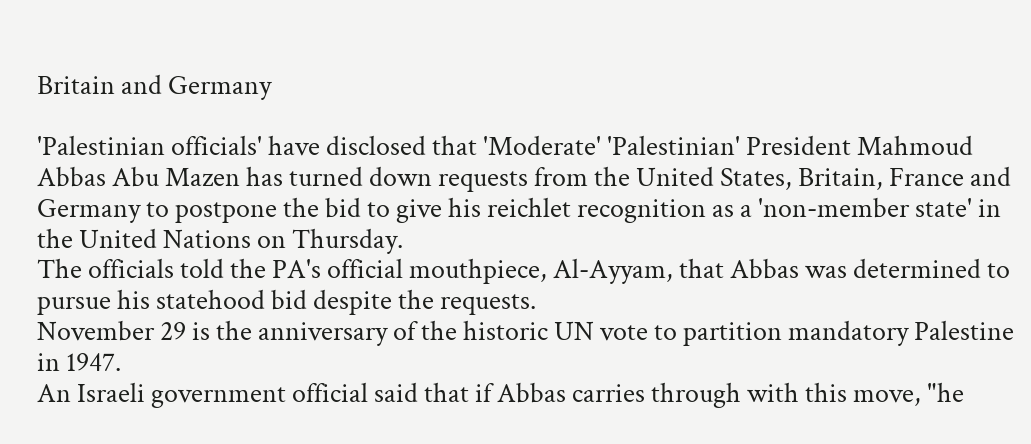Britain and Germany

'Palestinian officials' have disclosed that 'Moderate' 'Palestinian' President Mahmoud Abbas Abu Mazen has turned down requests from the United States, Britain, France and Germany to postpone the bid to give his reichlet recognition as a 'non-member state' in the United Nations on Thursday.
The officials told the PA's official mouthpiece, Al-Ayyam, that Abbas was determined to pursue his statehood bid despite the requests.
November 29 is the anniversary of the historic UN vote to partition mandatory Palestine in 1947.
An Israeli government official said that if Abbas carries through with this move, "he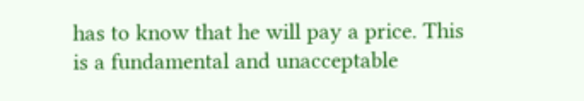has to know that he will pay a price. This is a fundamental and unacceptable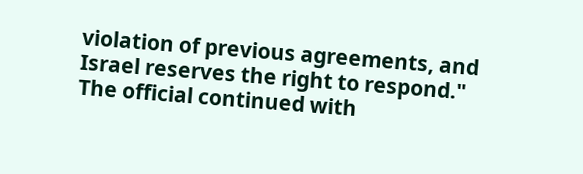violation of previous agreements, and Israel reserves the right to respond."
The official continued with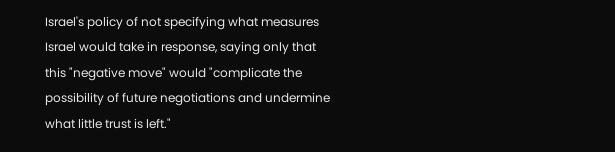Israel's policy of not specifying what measures Israel would take in response, saying only that this "negative move" would "complicate the possibility of future negotiations and undermine what little trust is left."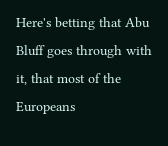Here's betting that Abu Bluff goes through with it, that most of the Europeans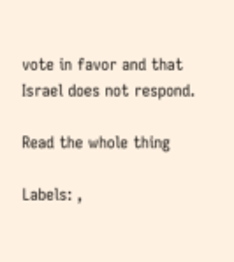vote in favor and that Israel does not respond.

Read the whole thing

Labels: ,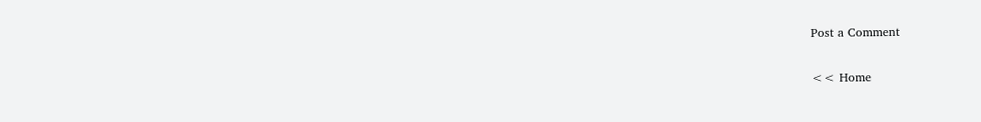Post a Comment

<< Home